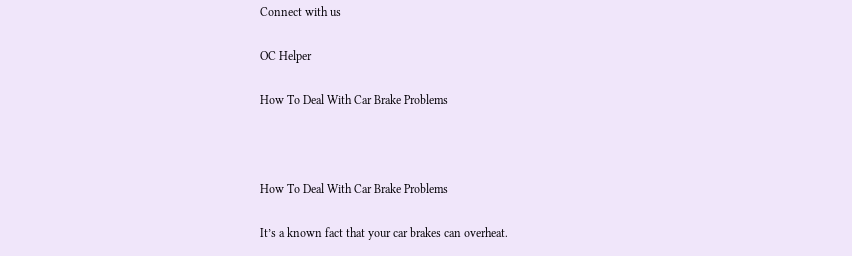Connect with us

OC Helper

How To Deal With Car Brake Problems



How To Deal With Car Brake Problems

It’s a known fact that your car brakes can overheat.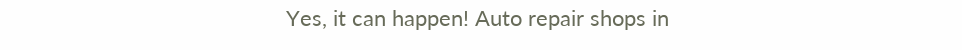Yes, it can happen! Auto repair shops in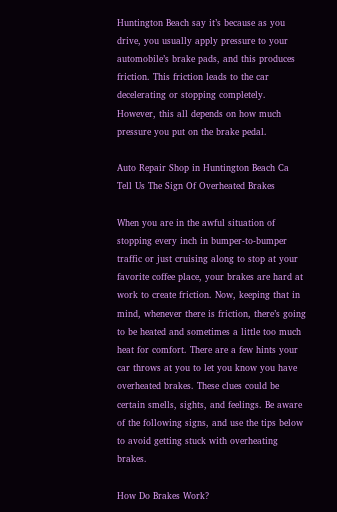Huntington Beach say it’s because as you drive, you usually apply pressure to your automobile’s brake pads, and this produces friction. This friction leads to the car decelerating or stopping completely. However, this all depends on how much pressure you put on the brake pedal.

Auto Repair Shop in Huntington Beach Ca Tell Us The Sign Of Overheated Brakes

When you are in the awful situation of stopping every inch in bumper-to-bumper traffic or just cruising along to stop at your favorite coffee place, your brakes are hard at work to create friction. Now, keeping that in mind, whenever there is friction, there’s going to be heated and sometimes a little too much heat for comfort. There are a few hints your car throws at you to let you know you have overheated brakes. These clues could be certain smells, sights, and feelings. Be aware of the following signs, and use the tips below to avoid getting stuck with overheating brakes.

How Do Brakes Work?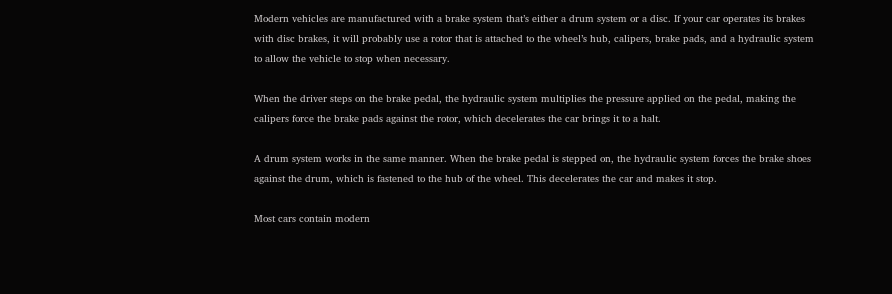Modern vehicles are manufactured with a brake system that’s either a drum system or a disc. If your car operates its brakes with disc brakes, it will probably use a rotor that is attached to the wheel’s hub, calipers, brake pads, and a hydraulic system to allow the vehicle to stop when necessary.

When the driver steps on the brake pedal, the hydraulic system multiplies the pressure applied on the pedal, making the calipers force the brake pads against the rotor, which decelerates the car brings it to a halt.

A drum system works in the same manner. When the brake pedal is stepped on, the hydraulic system forces the brake shoes against the drum, which is fastened to the hub of the wheel. This decelerates the car and makes it stop.

Most cars contain modern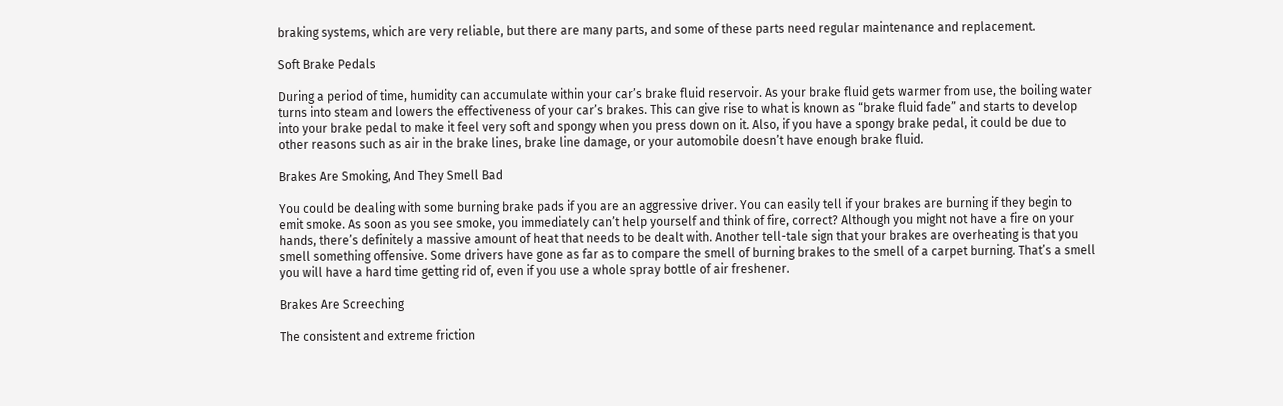braking systems, which are very reliable, but there are many parts, and some of these parts need regular maintenance and replacement.

Soft Brake Pedals

During a period of time, humidity can accumulate within your car’s brake fluid reservoir. As your brake fluid gets warmer from use, the boiling water turns into steam and lowers the effectiveness of your car’s brakes. This can give rise to what is known as “brake fluid fade” and starts to develop into your brake pedal to make it feel very soft and spongy when you press down on it. Also, if you have a spongy brake pedal, it could be due to other reasons such as air in the brake lines, brake line damage, or your automobile doesn’t have enough brake fluid.

Brakes Are Smoking, And They Smell Bad

You could be dealing with some burning brake pads if you are an aggressive driver. You can easily tell if your brakes are burning if they begin to emit smoke. As soon as you see smoke, you immediately can’t help yourself and think of fire, correct? Although you might not have a fire on your hands, there’s definitely a massive amount of heat that needs to be dealt with. Another tell-tale sign that your brakes are overheating is that you smell something offensive. Some drivers have gone as far as to compare the smell of burning brakes to the smell of a carpet burning. That’s a smell you will have a hard time getting rid of, even if you use a whole spray bottle of air freshener.

Brakes Are Screeching

The consistent and extreme friction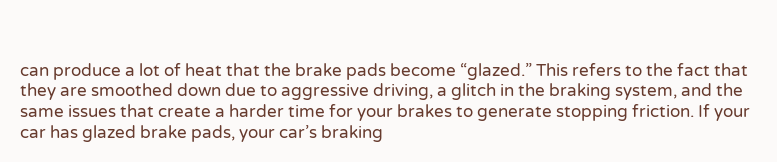can produce a lot of heat that the brake pads become “glazed.” This refers to the fact that they are smoothed down due to aggressive driving, a glitch in the braking system, and the same issues that create a harder time for your brakes to generate stopping friction. If your car has glazed brake pads, your car’s braking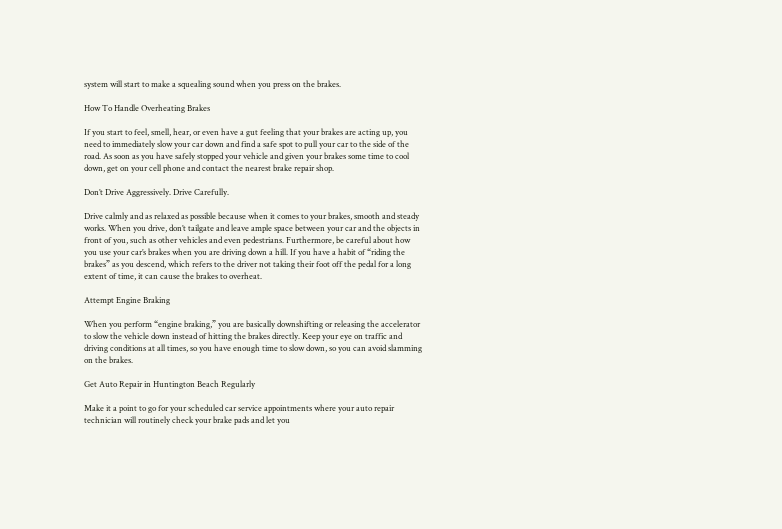system will start to make a squealing sound when you press on the brakes.

How To Handle Overheating Brakes

If you start to feel, smell, hear, or even have a gut feeling that your brakes are acting up, you need to immediately slow your car down and find a safe spot to pull your car to the side of the road. As soon as you have safely stopped your vehicle and given your brakes some time to cool down, get on your cell phone and contact the nearest brake repair shop.

Don’t Drive Aggressively. Drive Carefully.

Drive calmly and as relaxed as possible because when it comes to your brakes, smooth and steady works. When you drive, don’t tailgate and leave ample space between your car and the objects in front of you, such as other vehicles and even pedestrians. Furthermore, be careful about how you use your car’s brakes when you are driving down a hill. If you have a habit of “riding the brakes” as you descend, which refers to the driver not taking their foot off the pedal for a long extent of time, it can cause the brakes to overheat.

Attempt Engine Braking

When you perform “engine braking,” you are basically downshifting or releasing the accelerator to slow the vehicle down instead of hitting the brakes directly. Keep your eye on traffic and driving conditions at all times, so you have enough time to slow down, so you can avoid slamming on the brakes.

Get Auto Repair in Huntington Beach Regularly

Make it a point to go for your scheduled car service appointments where your auto repair technician will routinely check your brake pads and let you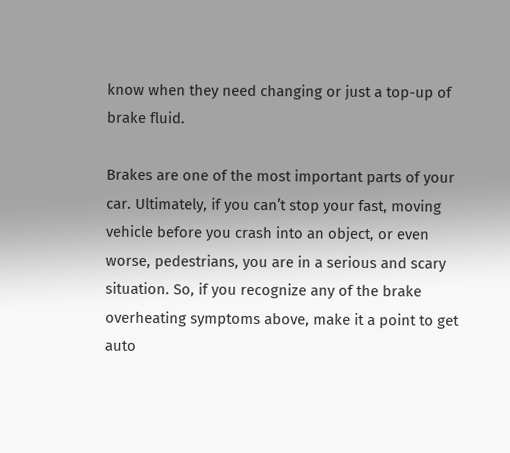know when they need changing or just a top-up of brake fluid.

Brakes are one of the most important parts of your car. Ultimately, if you can’t stop your fast, moving vehicle before you crash into an object, or even worse, pedestrians, you are in a serious and scary situation. So, if you recognize any of the brake overheating symptoms above, make it a point to get auto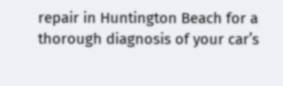repair in Huntington Beach for a thorough diagnosis of your car’s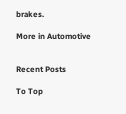brakes.

More in Automotive


Recent Posts

To Top